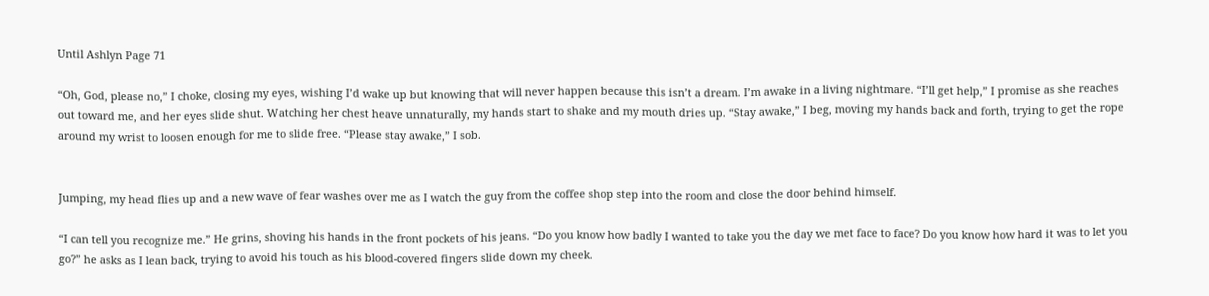Until Ashlyn Page 71

“Oh, God, please no,” I choke, closing my eyes, wishing I’d wake up but knowing that will never happen because this isn’t a dream. I’m awake in a living nightmare. “I’ll get help,” I promise as she reaches out toward me, and her eyes slide shut. Watching her chest heave unnaturally, my hands start to shake and my mouth dries up. “Stay awake,” I beg, moving my hands back and forth, trying to get the rope around my wrist to loosen enough for me to slide free. “Please stay awake,” I sob.


Jumping, my head flies up and a new wave of fear washes over me as I watch the guy from the coffee shop step into the room and close the door behind himself.

“I can tell you recognize me.” He grins, shoving his hands in the front pockets of his jeans. “Do you know how badly I wanted to take you the day we met face to face? Do you know how hard it was to let you go?” he asks as I lean back, trying to avoid his touch as his blood-covered fingers slide down my cheek.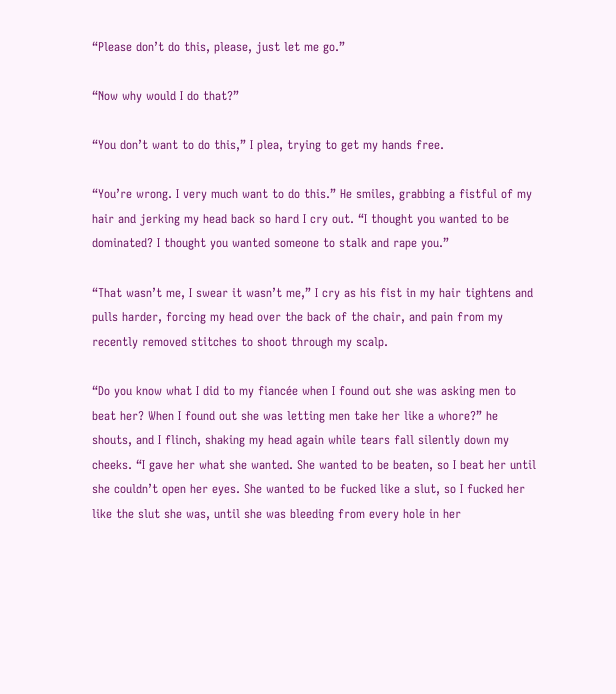“Please don’t do this, please, just let me go.”

“Now why would I do that?”

“You don’t want to do this,” I plea, trying to get my hands free.

“You’re wrong. I very much want to do this.” He smiles, grabbing a fistful of my hair and jerking my head back so hard I cry out. “I thought you wanted to be dominated? I thought you wanted someone to stalk and rape you.”

“That wasn’t me, I swear it wasn’t me,” I cry as his fist in my hair tightens and pulls harder, forcing my head over the back of the chair, and pain from my recently removed stitches to shoot through my scalp.

“Do you know what I did to my fiancée when I found out she was asking men to beat her? When I found out she was letting men take her like a whore?” he shouts, and I flinch, shaking my head again while tears fall silently down my cheeks. “I gave her what she wanted. She wanted to be beaten, so I beat her until she couldn’t open her eyes. She wanted to be fucked like a slut, so I fucked her like the slut she was, until she was bleeding from every hole in her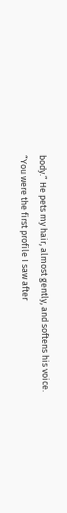body.” He pets my hair, almost gently, and softens his voice. “You were the first profile I saw after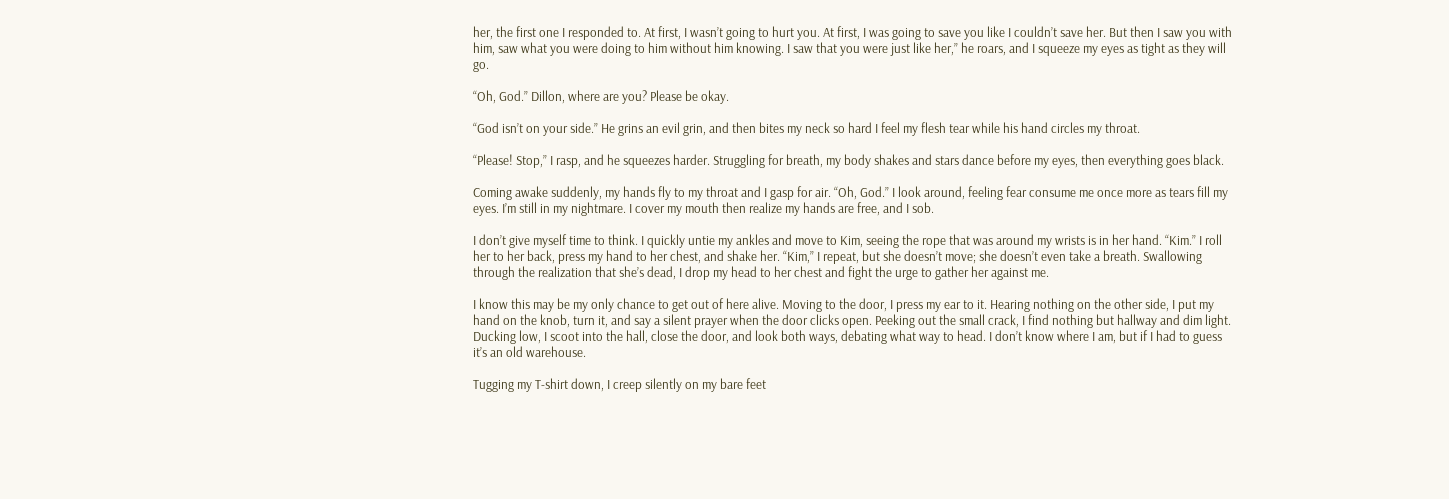her, the first one I responded to. At first, I wasn’t going to hurt you. At first, I was going to save you like I couldn’t save her. But then I saw you with him, saw what you were doing to him without him knowing. I saw that you were just like her,” he roars, and I squeeze my eyes as tight as they will go.

“Oh, God.” Dillon, where are you? Please be okay.

“God isn’t on your side.” He grins an evil grin, and then bites my neck so hard I feel my flesh tear while his hand circles my throat.

“Please! Stop,” I rasp, and he squeezes harder. Struggling for breath, my body shakes and stars dance before my eyes, then everything goes black.

Coming awake suddenly, my hands fly to my throat and I gasp for air. “Oh, God.” I look around, feeling fear consume me once more as tears fill my eyes. I’m still in my nightmare. I cover my mouth then realize my hands are free, and I sob.

I don’t give myself time to think. I quickly untie my ankles and move to Kim, seeing the rope that was around my wrists is in her hand. “Kim.” I roll her to her back, press my hand to her chest, and shake her. “Kim,” I repeat, but she doesn’t move; she doesn’t even take a breath. Swallowing through the realization that she’s dead, I drop my head to her chest and fight the urge to gather her against me.

I know this may be my only chance to get out of here alive. Moving to the door, I press my ear to it. Hearing nothing on the other side, I put my hand on the knob, turn it, and say a silent prayer when the door clicks open. Peeking out the small crack, I find nothing but hallway and dim light. Ducking low, I scoot into the hall, close the door, and look both ways, debating what way to head. I don’t know where I am, but if I had to guess it’s an old warehouse.

Tugging my T-shirt down, I creep silently on my bare feet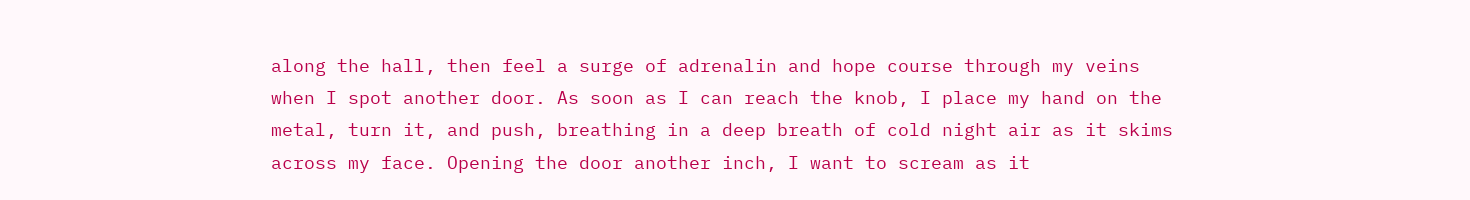along the hall, then feel a surge of adrenalin and hope course through my veins when I spot another door. As soon as I can reach the knob, I place my hand on the metal, turn it, and push, breathing in a deep breath of cold night air as it skims across my face. Opening the door another inch, I want to scream as it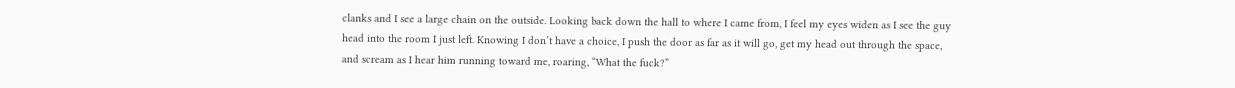clanks and I see a large chain on the outside. Looking back down the hall to where I came from, I feel my eyes widen as I see the guy head into the room I just left. Knowing I don’t have a choice, I push the door as far as it will go, get my head out through the space, and scream as I hear him running toward me, roaring, “What the fuck?”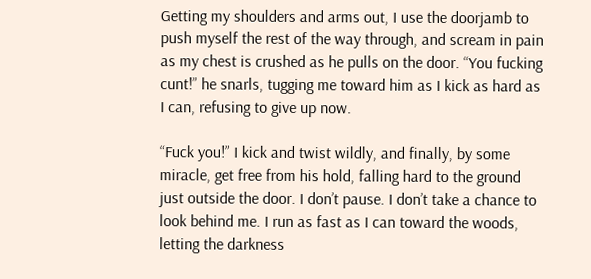Getting my shoulders and arms out, I use the doorjamb to push myself the rest of the way through, and scream in pain as my chest is crushed as he pulls on the door. “You fucking cunt!” he snarls, tugging me toward him as I kick as hard as I can, refusing to give up now.

“Fuck you!” I kick and twist wildly, and finally, by some miracle, get free from his hold, falling hard to the ground just outside the door. I don’t pause. I don’t take a chance to look behind me. I run as fast as I can toward the woods, letting the darkness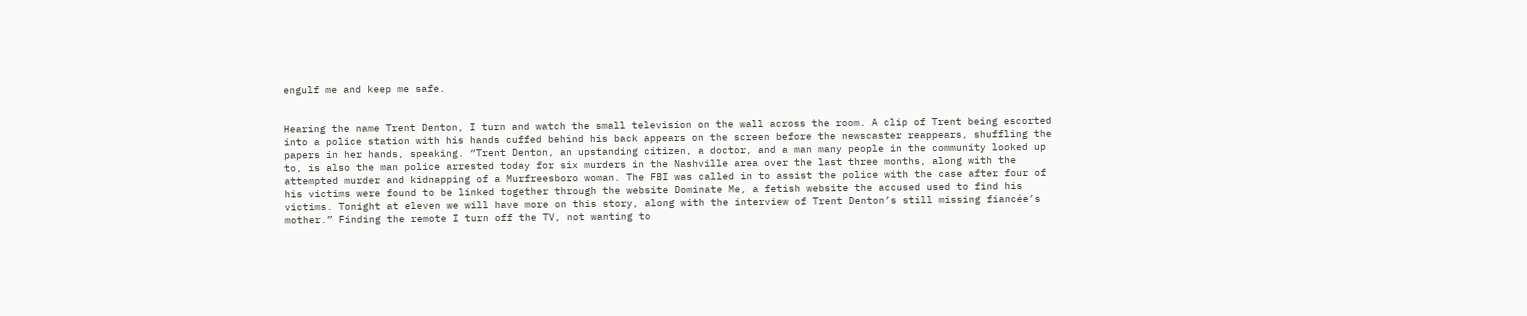engulf me and keep me safe.


Hearing the name Trent Denton, I turn and watch the small television on the wall across the room. A clip of Trent being escorted into a police station with his hands cuffed behind his back appears on the screen before the newscaster reappears, shuffling the papers in her hands, speaking. “Trent Denton, an upstanding citizen, a doctor, and a man many people in the community looked up to, is also the man police arrested today for six murders in the Nashville area over the last three months, along with the attempted murder and kidnapping of a Murfreesboro woman. The FBI was called in to assist the police with the case after four of his victims were found to be linked together through the website Dominate Me, a fetish website the accused used to find his victims. Tonight at eleven we will have more on this story, along with the interview of Trent Denton’s still missing fiancée’s mother.” Finding the remote I turn off the TV, not wanting to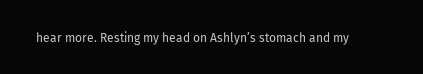hear more. Resting my head on Ashlyn’s stomach and my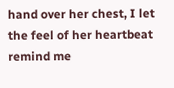hand over her chest, I let the feel of her heartbeat remind me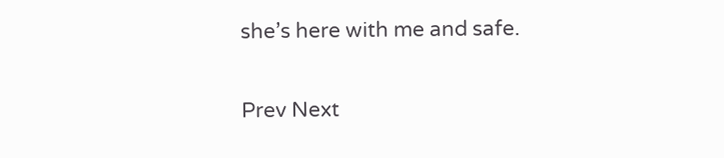she’s here with me and safe.

Prev Next